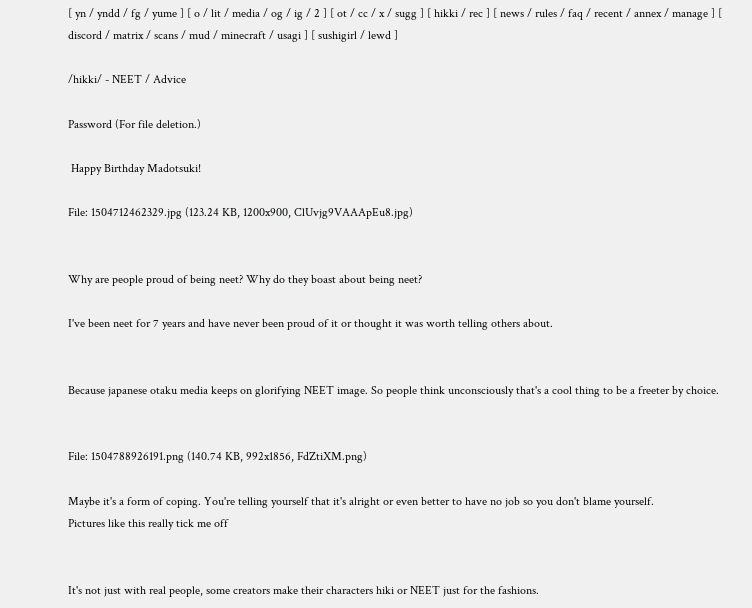[ yn / yndd / fg / yume ] [ o / lit / media / og / ig / 2 ] [ ot / cc / x / sugg ] [ hikki / rec ] [ news / rules / faq / recent / annex / manage ] [ discord / matrix / scans / mud / minecraft / usagi ] [ sushigirl / lewd ]

/hikki/ - NEET / Advice

Password (For file deletion.)

 Happy Birthday Madotsuki!

File: 1504712462329.jpg (123.24 KB, 1200x900, ClUvjg9VAAApEu8.jpg)


Why are people proud of being neet? Why do they boast about being neet?

I've been neet for 7 years and have never been proud of it or thought it was worth telling others about.


Because japanese otaku media keeps on glorifying NEET image. So people think unconsciously that's a cool thing to be a freeter by choice.


File: 1504788926191.png (140.74 KB, 992x1856, FdZtiXM.png)

Maybe it's a form of coping. You're telling yourself that it's alright or even better to have no job so you don't blame yourself.
Pictures like this really tick me off


It's not just with real people, some creators make their characters hiki or NEET just for the fashions.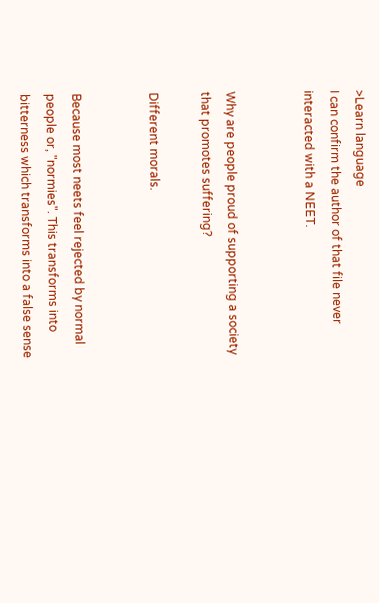>Learn language
I can confirm the author of that file never interacted with a NEET.


Why are people proud of supporting a society that promotes suffering?

Different morals.


Because most neets feel rejected by normal people or, "normies". This transforms into bitterness which transforms into a false sense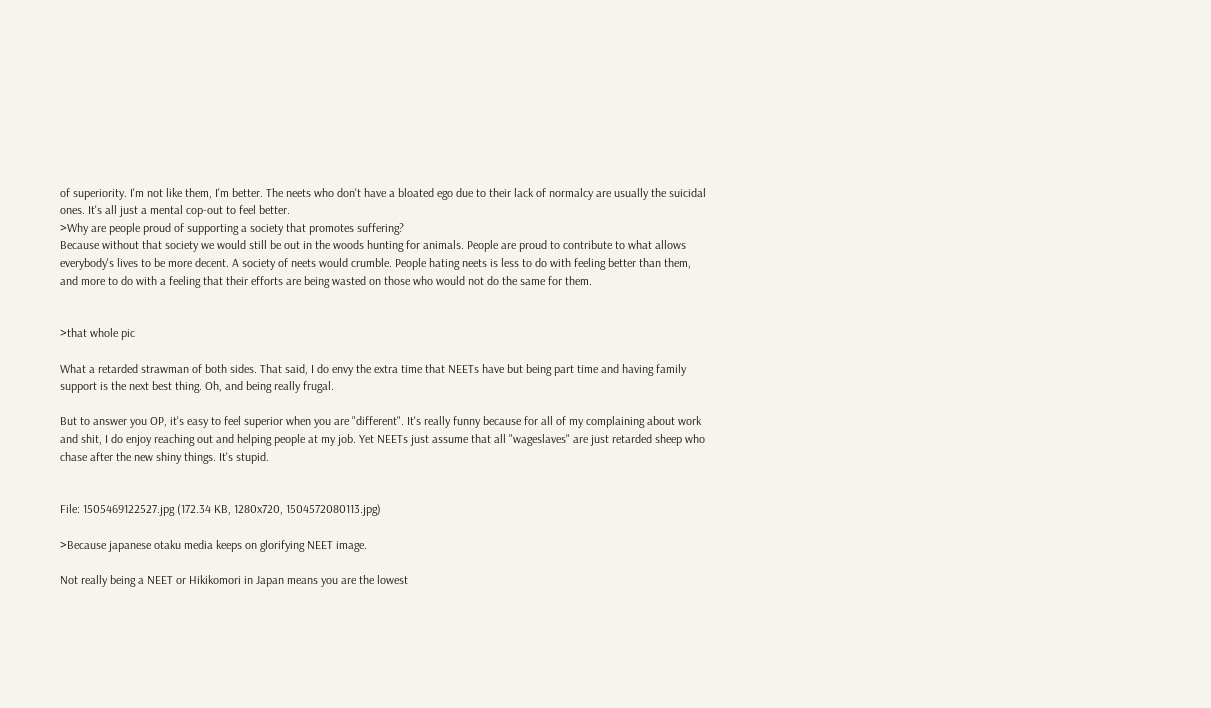of superiority. I'm not like them, I'm better. The neets who don't have a bloated ego due to their lack of normalcy are usually the suicidal ones. It's all just a mental cop-out to feel better.
>Why are people proud of supporting a society that promotes suffering?
Because without that society we would still be out in the woods hunting for animals. People are proud to contribute to what allows everybody's lives to be more decent. A society of neets would crumble. People hating neets is less to do with feeling better than them, and more to do with a feeling that their efforts are being wasted on those who would not do the same for them.


>that whole pic

What a retarded strawman of both sides. That said, I do envy the extra time that NEETs have but being part time and having family support is the next best thing. Oh, and being really frugal.

But to answer you OP, it's easy to feel superior when you are "different". It's really funny because for all of my complaining about work and shit, I do enjoy reaching out and helping people at my job. Yet NEETs just assume that all "wageslaves" are just retarded sheep who chase after the new shiny things. It's stupid.


File: 1505469122527.jpg (172.34 KB, 1280x720, 1504572080113.jpg)

>Because japanese otaku media keeps on glorifying NEET image.

Not really being a NEET or Hikikomori in Japan means you are the lowest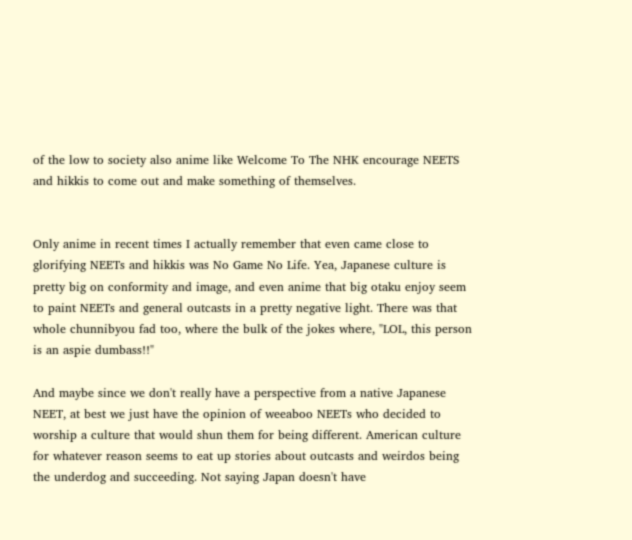of the low to society also anime like Welcome To The NHK encourage NEETS and hikkis to come out and make something of themselves.


Only anime in recent times I actually remember that even came close to glorifying NEETs and hikkis was No Game No Life. Yea, Japanese culture is pretty big on conformity and image, and even anime that big otaku enjoy seem to paint NEETs and general outcasts in a pretty negative light. There was that whole chunnibyou fad too, where the bulk of the jokes where, "LOL, this person is an aspie dumbass!!"

And maybe since we don't really have a perspective from a native Japanese NEET, at best we just have the opinion of weeaboo NEETs who decided to worship a culture that would shun them for being different. American culture for whatever reason seems to eat up stories about outcasts and weirdos being the underdog and succeeding. Not saying Japan doesn't have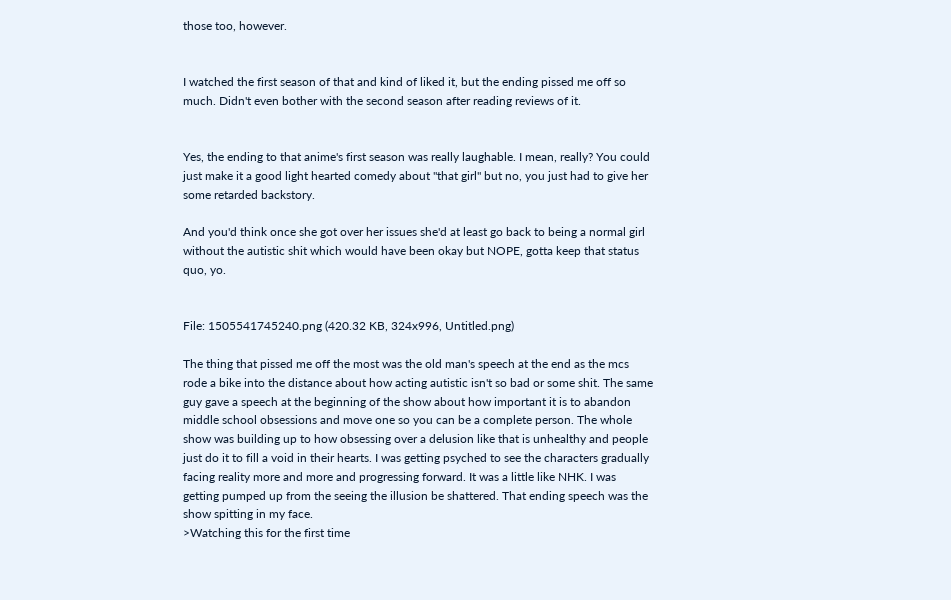those too, however.


I watched the first season of that and kind of liked it, but the ending pissed me off so much. Didn't even bother with the second season after reading reviews of it.


Yes, the ending to that anime's first season was really laughable. I mean, really? You could just make it a good light hearted comedy about "that girl" but no, you just had to give her some retarded backstory.

And you'd think once she got over her issues she'd at least go back to being a normal girl without the autistic shit which would have been okay but NOPE, gotta keep that status quo, yo.


File: 1505541745240.png (420.32 KB, 324x996, Untitled.png)

The thing that pissed me off the most was the old man's speech at the end as the mcs rode a bike into the distance about how acting autistic isn't so bad or some shit. The same guy gave a speech at the beginning of the show about how important it is to abandon middle school obsessions and move one so you can be a complete person. The whole show was building up to how obsessing over a delusion like that is unhealthy and people just do it to fill a void in their hearts. I was getting psyched to see the characters gradually facing reality more and more and progressing forward. It was a little like NHK. I was getting pumped up from the seeing the illusion be shattered. That ending speech was the show spitting in my face.
>Watching this for the first time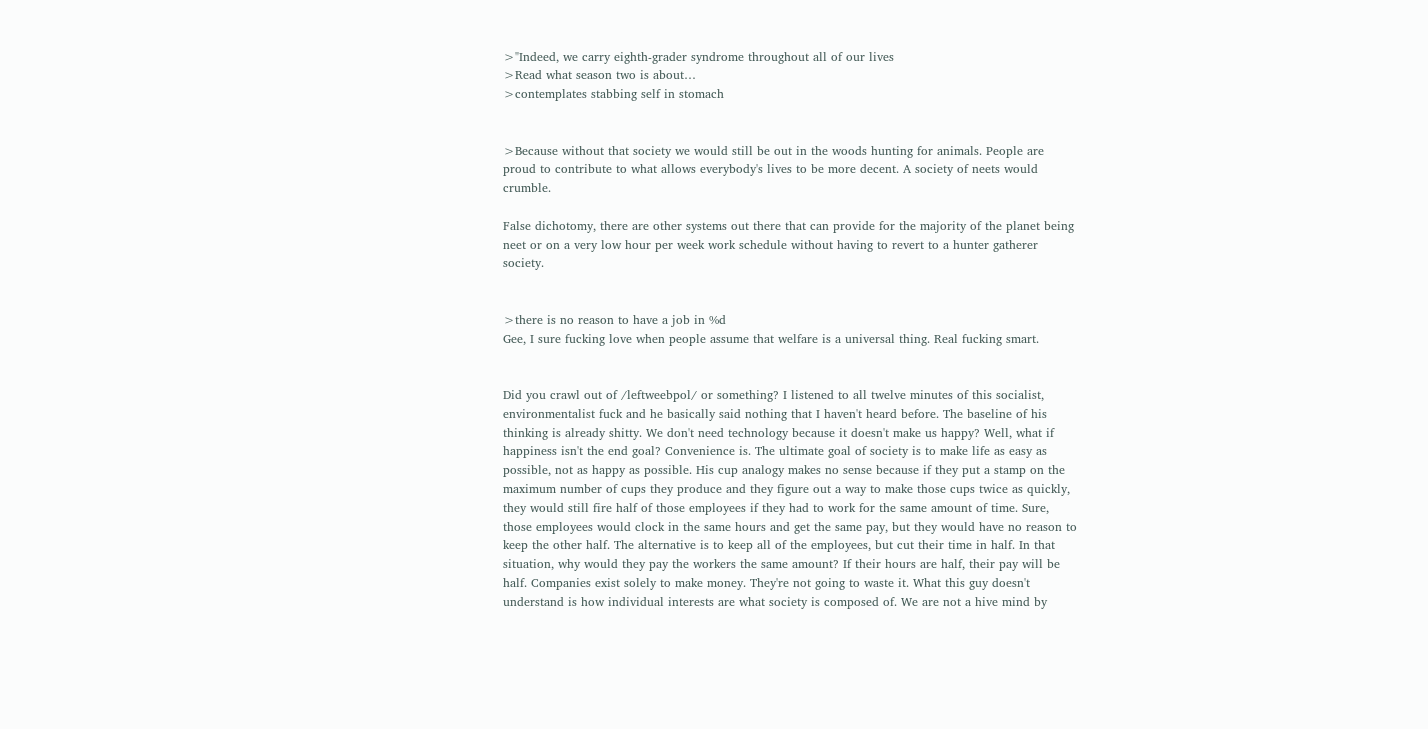>"Indeed, we carry eighth-grader syndrome throughout all of our lives
>Read what season two is about…
>contemplates stabbing self in stomach


>Because without that society we would still be out in the woods hunting for animals. People are proud to contribute to what allows everybody's lives to be more decent. A society of neets would crumble.

False dichotomy, there are other systems out there that can provide for the majority of the planet being neet or on a very low hour per week work schedule without having to revert to a hunter gatherer society.


>there is no reason to have a job in %d
Gee, I sure fucking love when people assume that welfare is a universal thing. Real fucking smart.


Did you crawl out of /leftweebpol/ or something? I listened to all twelve minutes of this socialist, environmentalist fuck and he basically said nothing that I haven't heard before. The baseline of his thinking is already shitty. We don't need technology because it doesn't make us happy? Well, what if happiness isn't the end goal? Convenience is. The ultimate goal of society is to make life as easy as possible, not as happy as possible. His cup analogy makes no sense because if they put a stamp on the maximum number of cups they produce and they figure out a way to make those cups twice as quickly, they would still fire half of those employees if they had to work for the same amount of time. Sure, those employees would clock in the same hours and get the same pay, but they would have no reason to keep the other half. The alternative is to keep all of the employees, but cut their time in half. In that situation, why would they pay the workers the same amount? If their hours are half, their pay will be half. Companies exist solely to make money. They're not going to waste it. What this guy doesn't understand is how individual interests are what society is composed of. We are not a hive mind by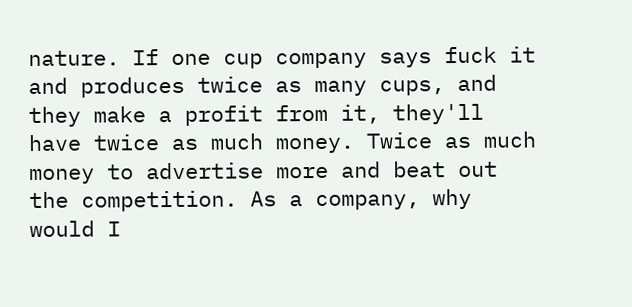nature. If one cup company says fuck it and produces twice as many cups, and they make a profit from it, they'll have twice as much money. Twice as much money to advertise more and beat out the competition. As a company, why would I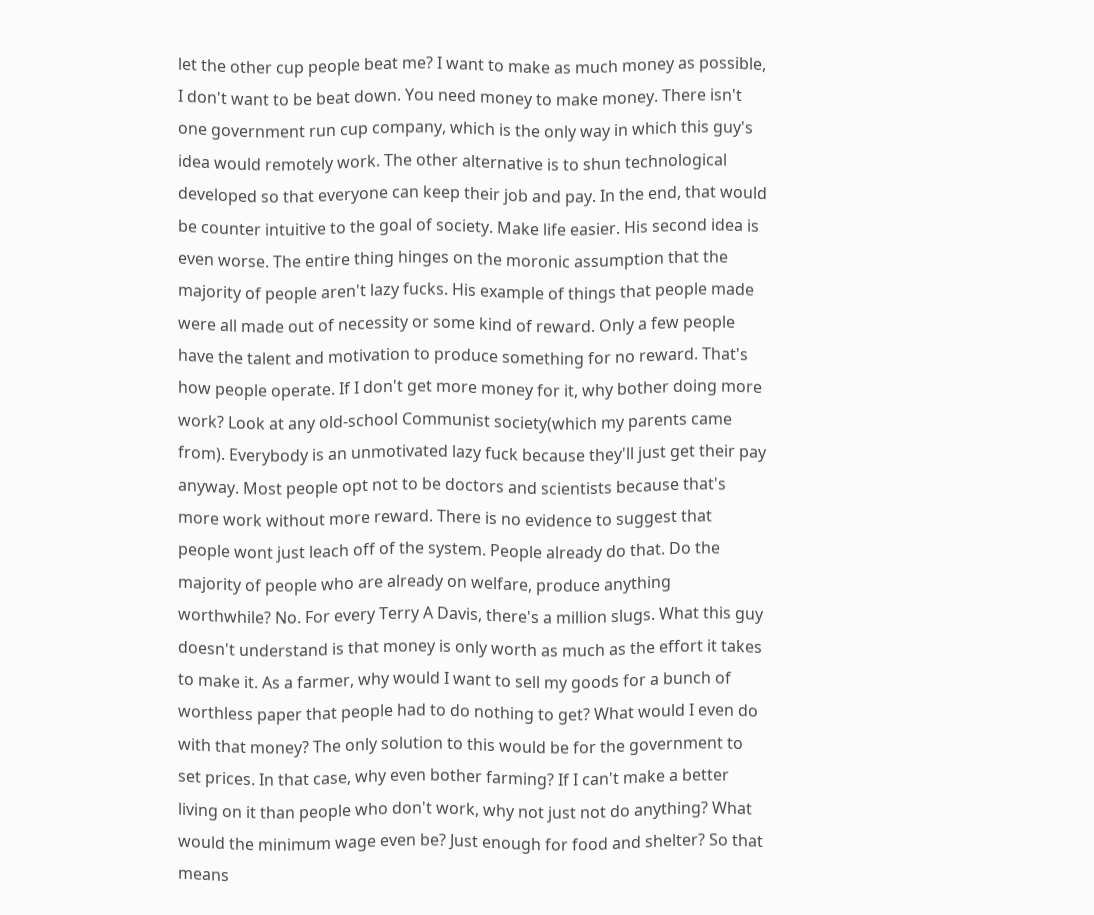let the other cup people beat me? I want to make as much money as possible, I don't want to be beat down. You need money to make money. There isn't one government run cup company, which is the only way in which this guy's idea would remotely work. The other alternative is to shun technological developed so that everyone can keep their job and pay. In the end, that would be counter intuitive to the goal of society. Make life easier. His second idea is even worse. The entire thing hinges on the moronic assumption that the majority of people aren't lazy fucks. His example of things that people made were all made out of necessity or some kind of reward. Only a few people have the talent and motivation to produce something for no reward. That's how people operate. If I don't get more money for it, why bother doing more work? Look at any old-school Communist society(which my parents came from). Everybody is an unmotivated lazy fuck because they'll just get their pay anyway. Most people opt not to be doctors and scientists because that's more work without more reward. There is no evidence to suggest that people wont just leach off of the system. People already do that. Do the majority of people who are already on welfare, produce anything worthwhile? No. For every Terry A Davis, there's a million slugs. What this guy doesn't understand is that money is only worth as much as the effort it takes to make it. As a farmer, why would I want to sell my goods for a bunch of worthless paper that people had to do nothing to get? What would I even do with that money? The only solution to this would be for the government to set prices. In that case, why even bother farming? If I can't make a better living on it than people who don't work, why not just not do anything? What would the minimum wage even be? Just enough for food and shelter? So that means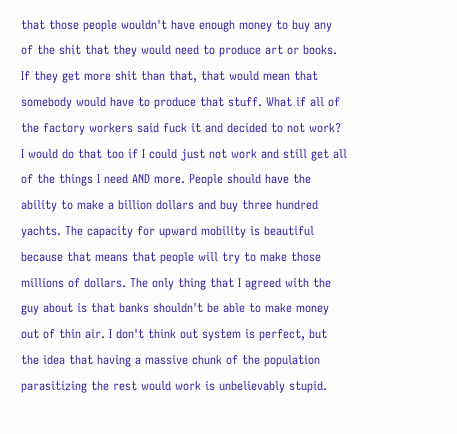that those people wouldn't have enough money to buy any of the shit that they would need to produce art or books. If they get more shit than that, that would mean that somebody would have to produce that stuff. What if all of the factory workers said fuck it and decided to not work? I would do that too if I could just not work and still get all of the things I need AND more. People should have the ability to make a billion dollars and buy three hundred yachts. The capacity for upward mobility is beautiful because that means that people will try to make those millions of dollars. The only thing that I agreed with the guy about is that banks shouldn't be able to make money out of thin air. I don't think out system is perfect, but the idea that having a massive chunk of the population parasitizing the rest would work is unbelievably stupid.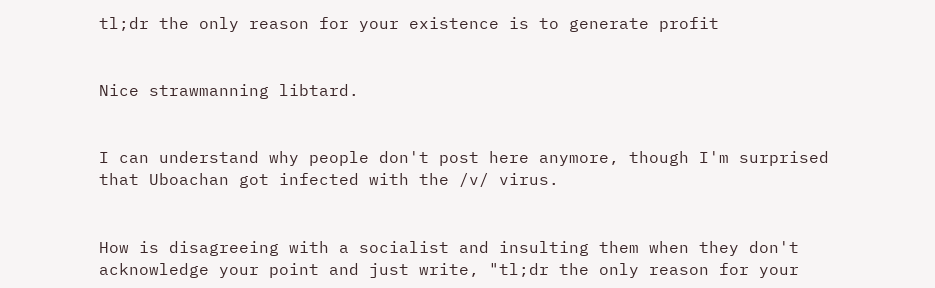tl;dr the only reason for your existence is to generate profit


Nice strawmanning libtard.


I can understand why people don't post here anymore, though I'm surprised that Uboachan got infected with the /v/ virus.


How is disagreeing with a socialist and insulting them when they don't acknowledge your point and just write, "tl;dr the only reason for your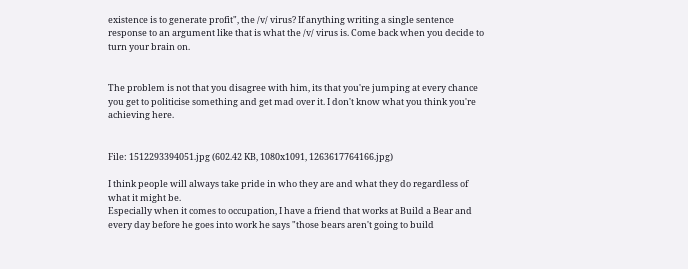existence is to generate profit", the /v/ virus? If anything writing a single sentence response to an argument like that is what the /v/ virus is. Come back when you decide to turn your brain on.


The problem is not that you disagree with him, its that you're jumping at every chance you get to politicise something and get mad over it. I don't know what you think you're achieving here.


File: 1512293394051.jpg (602.42 KB, 1080x1091, 1263617764166.jpg)

I think people will always take pride in who they are and what they do regardless of what it might be.
Especially when it comes to occupation, I have a friend that works at Build a Bear and every day before he goes into work he says "those bears aren't going to build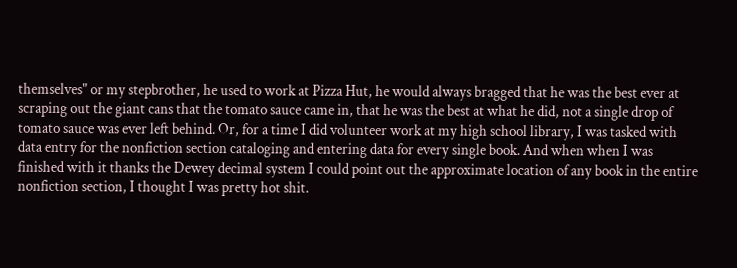themselves" or my stepbrother, he used to work at Pizza Hut, he would always bragged that he was the best ever at scraping out the giant cans that the tomato sauce came in, that he was the best at what he did, not a single drop of tomato sauce was ever left behind. Or, for a time I did volunteer work at my high school library, I was tasked with data entry for the nonfiction section cataloging and entering data for every single book. And when when I was finished with it thanks the Dewey decimal system I could point out the approximate location of any book in the entire nonfiction section, I thought I was pretty hot shit.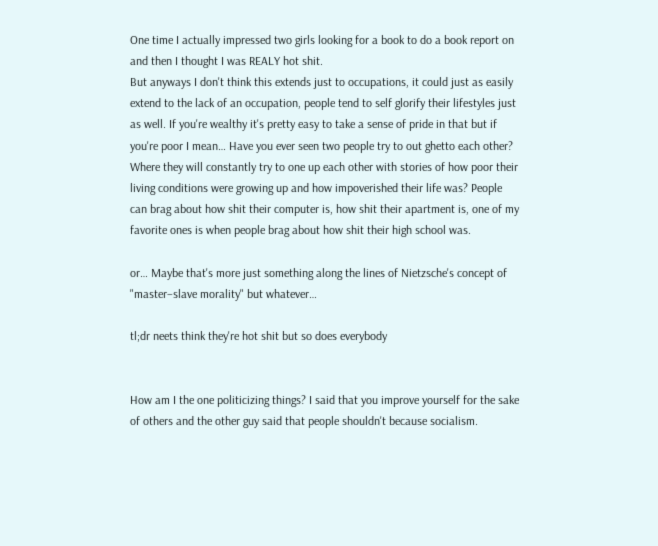One time I actually impressed two girls looking for a book to do a book report on and then I thought I was REALY hot shit.
But anyways I don't think this extends just to occupations, it could just as easily extend to the lack of an occupation, people tend to self glorify their lifestyles just as well. If you're wealthy it's pretty easy to take a sense of pride in that but if you're poor I mean… Have you ever seen two people try to out ghetto each other? Where they will constantly try to one up each other with stories of how poor their living conditions were growing up and how impoverished their life was? People can brag about how shit their computer is, how shit their apartment is, one of my favorite ones is when people brag about how shit their high school was.

or… Maybe that's more just something along the lines of Nietzsche's concept of "master–slave morality" but whatever…

tl;dr neets think they're hot shit but so does everybody


How am I the one politicizing things? I said that you improve yourself for the sake of others and the other guy said that people shouldn't because socialism.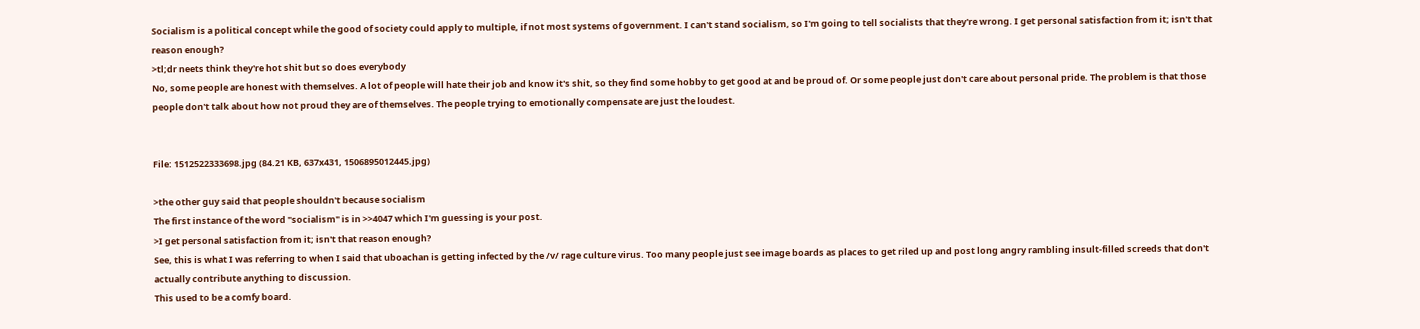Socialism is a political concept while the good of society could apply to multiple, if not most systems of government. I can't stand socialism, so I'm going to tell socialists that they're wrong. I get personal satisfaction from it; isn't that reason enough?
>tl;dr neets think they're hot shit but so does everybody
No, some people are honest with themselves. A lot of people will hate their job and know it's shit, so they find some hobby to get good at and be proud of. Or some people just don't care about personal pride. The problem is that those people don't talk about how not proud they are of themselves. The people trying to emotionally compensate are just the loudest.


File: 1512522333698.jpg (84.21 KB, 637x431, 1506895012445.jpg)

>the other guy said that people shouldn't because socialism
The first instance of the word "socialism" is in >>4047 which I'm guessing is your post.
>I get personal satisfaction from it; isn't that reason enough?
See, this is what I was referring to when I said that uboachan is getting infected by the /v/ rage culture virus. Too many people just see image boards as places to get riled up and post long angry rambling insult-filled screeds that don't actually contribute anything to discussion.
This used to be a comfy board.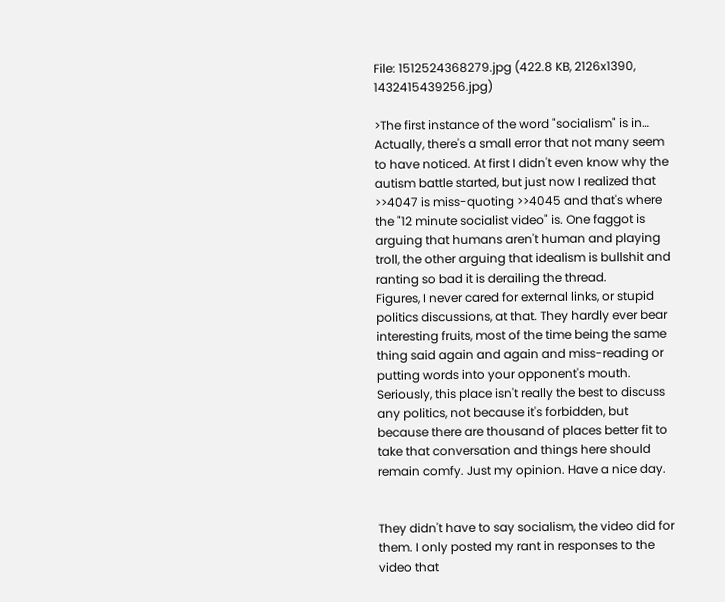File: 1512524368279.jpg (422.8 KB, 2126x1390, 1432415439256.jpg)

>The first instance of the word "socialism" is in…
Actually, there's a small error that not many seem to have noticed. At first I didn't even know why the autism battle started, but just now I realized that >>4047 is miss-quoting >>4045 and that's where the "12 minute socialist video" is. One faggot is arguing that humans aren't human and playing troll, the other arguing that idealism is bullshit and ranting so bad it is derailing the thread.
Figures, I never cared for external links, or stupid politics discussions, at that. They hardly ever bear interesting fruits, most of the time being the same thing said again and again and miss-reading or putting words into your opponent's mouth. Seriously, this place isn't really the best to discuss any politics, not because it's forbidden, but because there are thousand of places better fit to take that conversation and things here should remain comfy. Just my opinion. Have a nice day.


They didn't have to say socialism, the video did for them. I only posted my rant in responses to the video that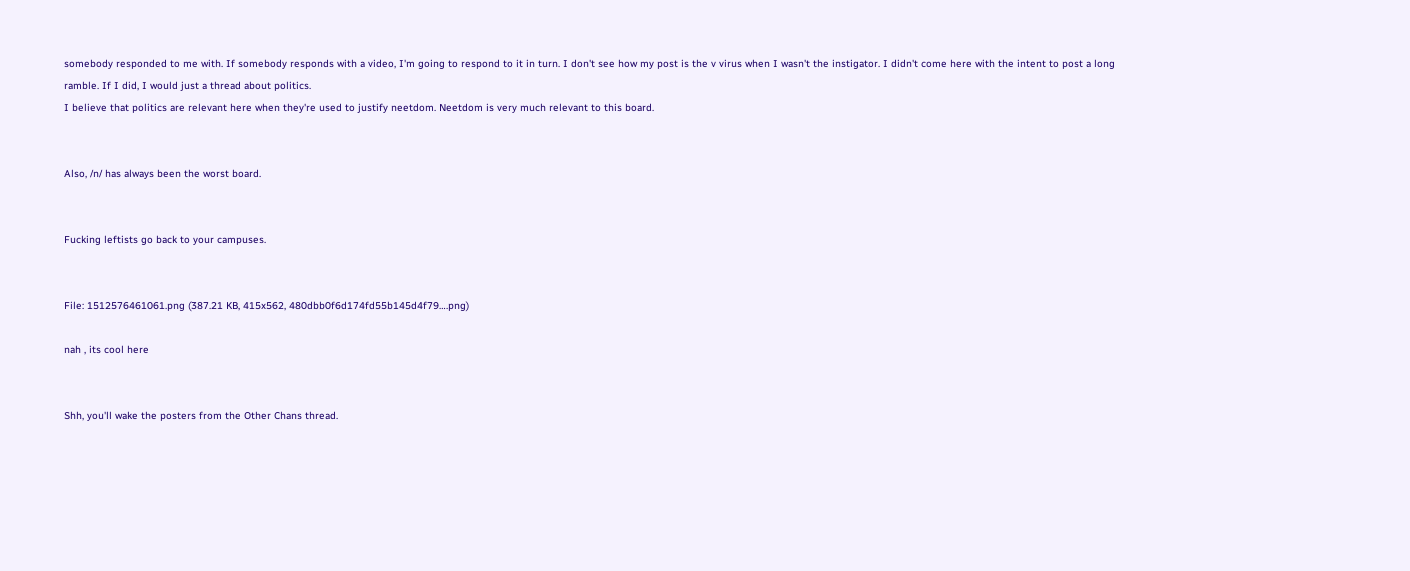somebody responded to me with. If somebody responds with a video, I'm going to respond to it in turn. I don't see how my post is the v virus when I wasn't the instigator. I didn't come here with the intent to post a long ramble. If I did, I would just a thread about politics.
I believe that politics are relevant here when they're used to justify neetdom. Neetdom is very much relevant to this board.


Also, /n/ has always been the worst board.


Fucking leftists go back to your campuses.


File: 1512576461061.png (387.21 KB, 415x562, 480dbb0f6d174fd55b145d4f79….png)

nah , its cool here


Shh, you'll wake the posters from the Other Chans thread.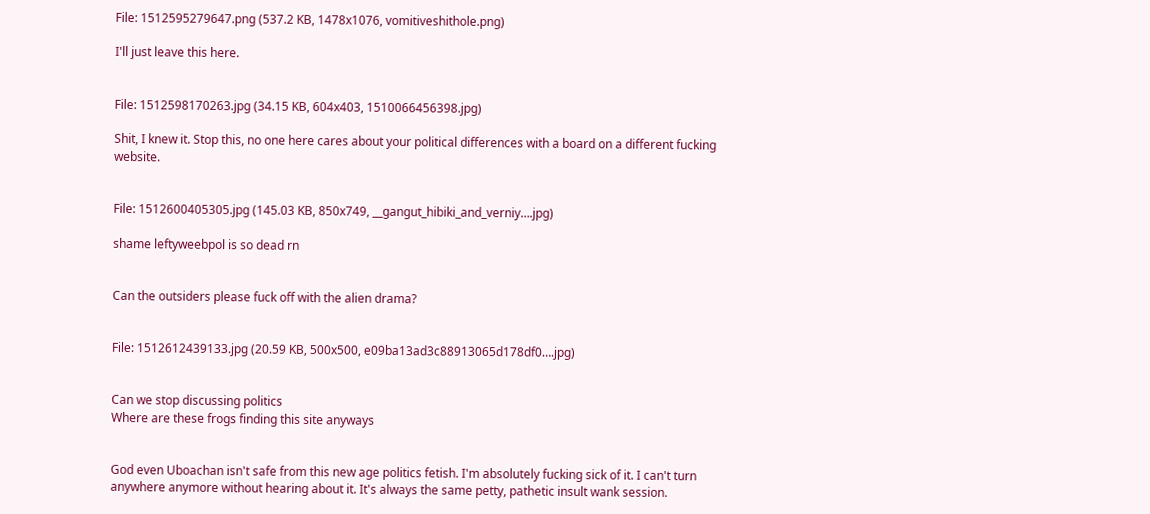File: 1512595279647.png (537.2 KB, 1478x1076, vomitiveshithole.png)

I'll just leave this here.


File: 1512598170263.jpg (34.15 KB, 604x403, 1510066456398.jpg)

Shit, I knew it. Stop this, no one here cares about your political differences with a board on a different fucking website.


File: 1512600405305.jpg (145.03 KB, 850x749, __gangut_hibiki_and_verniy….jpg)

shame leftyweebpol is so dead rn


Can the outsiders please fuck off with the alien drama?


File: 1512612439133.jpg (20.59 KB, 500x500, e09ba13ad3c88913065d178df0….jpg)


Can we stop discussing politics
Where are these frogs finding this site anyways


God even Uboachan isn't safe from this new age politics fetish. I'm absolutely fucking sick of it. I can't turn anywhere anymore without hearing about it. It's always the same petty, pathetic insult wank session.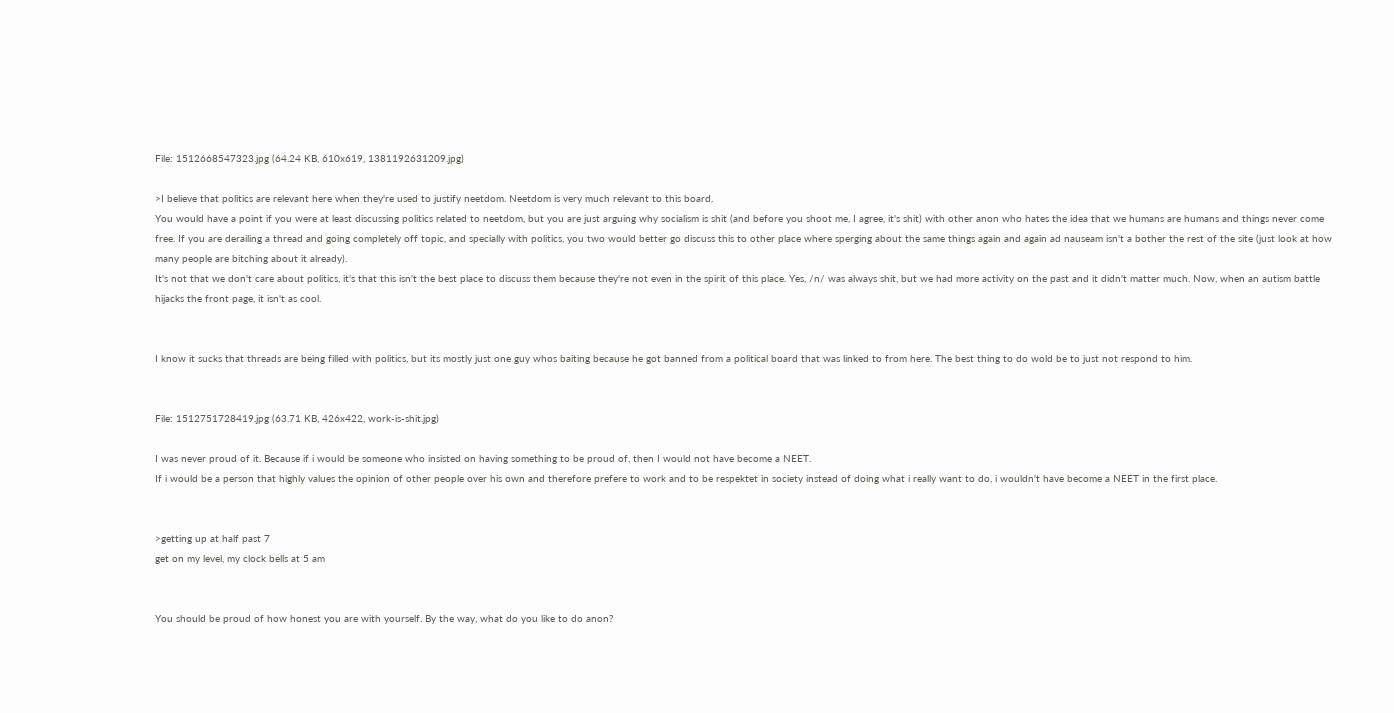File: 1512668547323.jpg (64.24 KB, 610x619, 1381192631209.jpg)

>I believe that politics are relevant here when they're used to justify neetdom. Neetdom is very much relevant to this board.
You would have a point if you were at least discussing politics related to neetdom, but you are just arguing why socialism is shit (and before you shoot me, I agree, it's shit) with other anon who hates the idea that we humans are humans and things never come free. If you are derailing a thread and going completely off topic, and specially with politics, you two would better go discuss this to other place where sperging about the same things again and again ad nauseam isn't a bother the rest of the site (just look at how many people are bitching about it already).
It's not that we don't care about politics, it's that this isn't the best place to discuss them because they're not even in the spirit of this place. Yes, /n/ was always shit, but we had more activity on the past and it didn't matter much. Now, when an autism battle hijacks the front page, it isn't as cool.


I know it sucks that threads are being filled with politics, but its mostly just one guy whos baiting because he got banned from a political board that was linked to from here. The best thing to do wold be to just not respond to him.


File: 1512751728419.jpg (63.71 KB, 426x422, work-is-shit.jpg)

I was never proud of it. Because if i would be someone who insisted on having something to be proud of, then I would not have become a NEET.
If i would be a person that highly values the opinion of other people over his own and therefore prefere to work and to be respektet in society instead of doing what i really want to do, i wouldn't have become a NEET in the first place.


>getting up at half past 7
get on my level, my clock bells at 5 am


You should be proud of how honest you are with yourself. By the way, what do you like to do anon?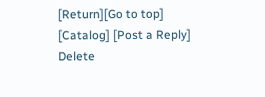[Return][Go to top] [Catalog] [Post a Reply]
Delete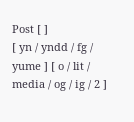Post [ ]
[ yn / yndd / fg / yume ] [ o / lit / media / og / ig / 2 ]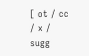[ ot / cc / x / sugg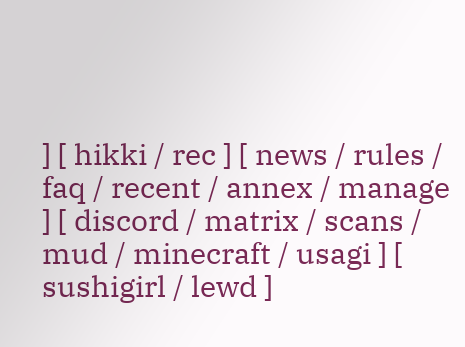] [ hikki / rec ] [ news / rules / faq / recent / annex / manage ] [ discord / matrix / scans / mud / minecraft / usagi ] [ sushigirl / lewd ]